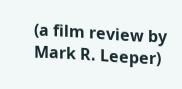(a film review by Mark R. Leeper)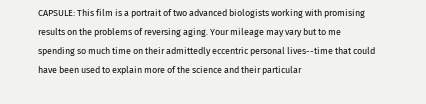CAPSULE: This film is a portrait of two advanced biologists working with promising results on the problems of reversing aging. Your mileage may vary but to me spending so much time on their admittedly eccentric personal lives--time that could have been used to explain more of the science and their particular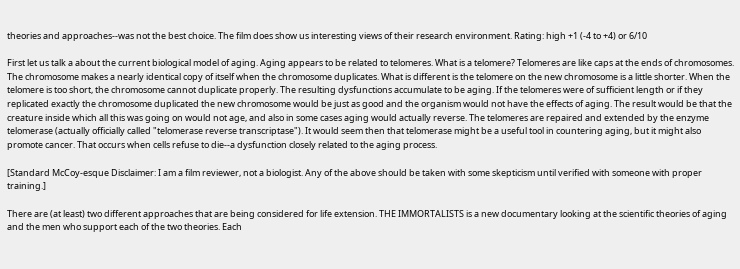theories and approaches--was not the best choice. The film does show us interesting views of their research environment. Rating: high +1 (-4 to +4) or 6/10

First let us talk a about the current biological model of aging. Aging appears to be related to telomeres. What is a telomere? Telomeres are like caps at the ends of chromosomes. The chromosome makes a nearly identical copy of itself when the chromosome duplicates. What is different is the telomere on the new chromosome is a little shorter. When the telomere is too short, the chromosome cannot duplicate properly. The resulting dysfunctions accumulate to be aging. If the telomeres were of sufficient length or if they replicated exactly the chromosome duplicated the new chromosome would be just as good and the organism would not have the effects of aging. The result would be that the creature inside which all this was going on would not age, and also in some cases aging would actually reverse. The telomeres are repaired and extended by the enzyme telomerase (actually officially called "telomerase reverse transcriptase"). It would seem then that telomerase might be a useful tool in countering aging, but it might also promote cancer. That occurs when cells refuse to die--a dysfunction closely related to the aging process.

[Standard McCoy-esque Disclaimer: I am a film reviewer, not a biologist. Any of the above should be taken with some skepticism until verified with someone with proper training.]

There are (at least) two different approaches that are being considered for life extension. THE IMMORTALISTS is a new documentary looking at the scientific theories of aging and the men who support each of the two theories. Each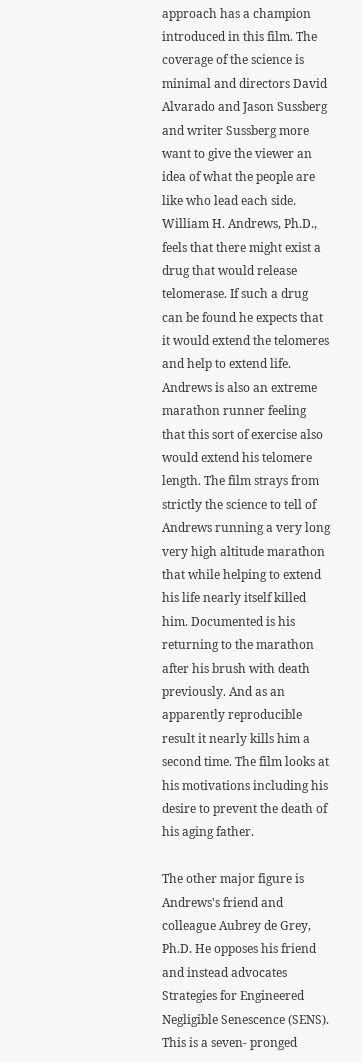approach has a champion introduced in this film. The coverage of the science is minimal and directors David Alvarado and Jason Sussberg and writer Sussberg more want to give the viewer an idea of what the people are like who lead each side. William H. Andrews, Ph.D., feels that there might exist a drug that would release telomerase. If such a drug can be found he expects that it would extend the telomeres and help to extend life. Andrews is also an extreme marathon runner feeling that this sort of exercise also would extend his telomere length. The film strays from strictly the science to tell of Andrews running a very long very high altitude marathon that while helping to extend his life nearly itself killed him. Documented is his returning to the marathon after his brush with death previously. And as an apparently reproducible result it nearly kills him a second time. The film looks at his motivations including his desire to prevent the death of his aging father.

The other major figure is Andrews's friend and colleague Aubrey de Grey, Ph.D. He opposes his friend and instead advocates Strategies for Engineered Negligible Senescence (SENS). This is a seven- pronged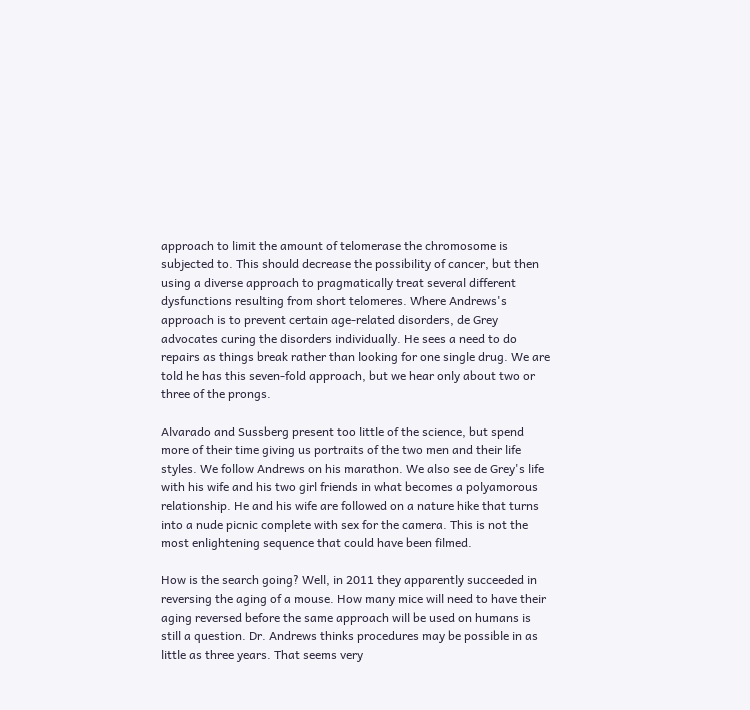approach to limit the amount of telomerase the chromosome is subjected to. This should decrease the possibility of cancer, but then using a diverse approach to pragmatically treat several different dysfunctions resulting from short telomeres. Where Andrews's approach is to prevent certain age-related disorders, de Grey advocates curing the disorders individually. He sees a need to do repairs as things break rather than looking for one single drug. We are told he has this seven-fold approach, but we hear only about two or three of the prongs.

Alvarado and Sussberg present too little of the science, but spend more of their time giving us portraits of the two men and their life styles. We follow Andrews on his marathon. We also see de Grey's life with his wife and his two girl friends in what becomes a polyamorous relationship. He and his wife are followed on a nature hike that turns into a nude picnic complete with sex for the camera. This is not the most enlightening sequence that could have been filmed.

How is the search going? Well, in 2011 they apparently succeeded in reversing the aging of a mouse. How many mice will need to have their aging reversed before the same approach will be used on humans is still a question. Dr. Andrews thinks procedures may be possible in as little as three years. That seems very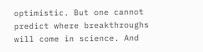optimistic. But one cannot predict where breakthroughs will come in science. And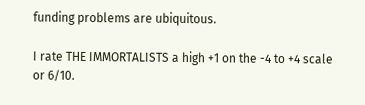funding problems are ubiquitous.

I rate THE IMMORTALISTS a high +1 on the -4 to +4 scale or 6/10.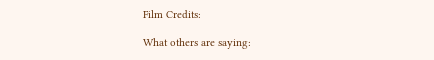Film Credits:

What others are saying: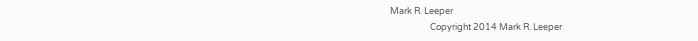Mark R. Leeper
                    Copyright 2014 Mark R. Leeper